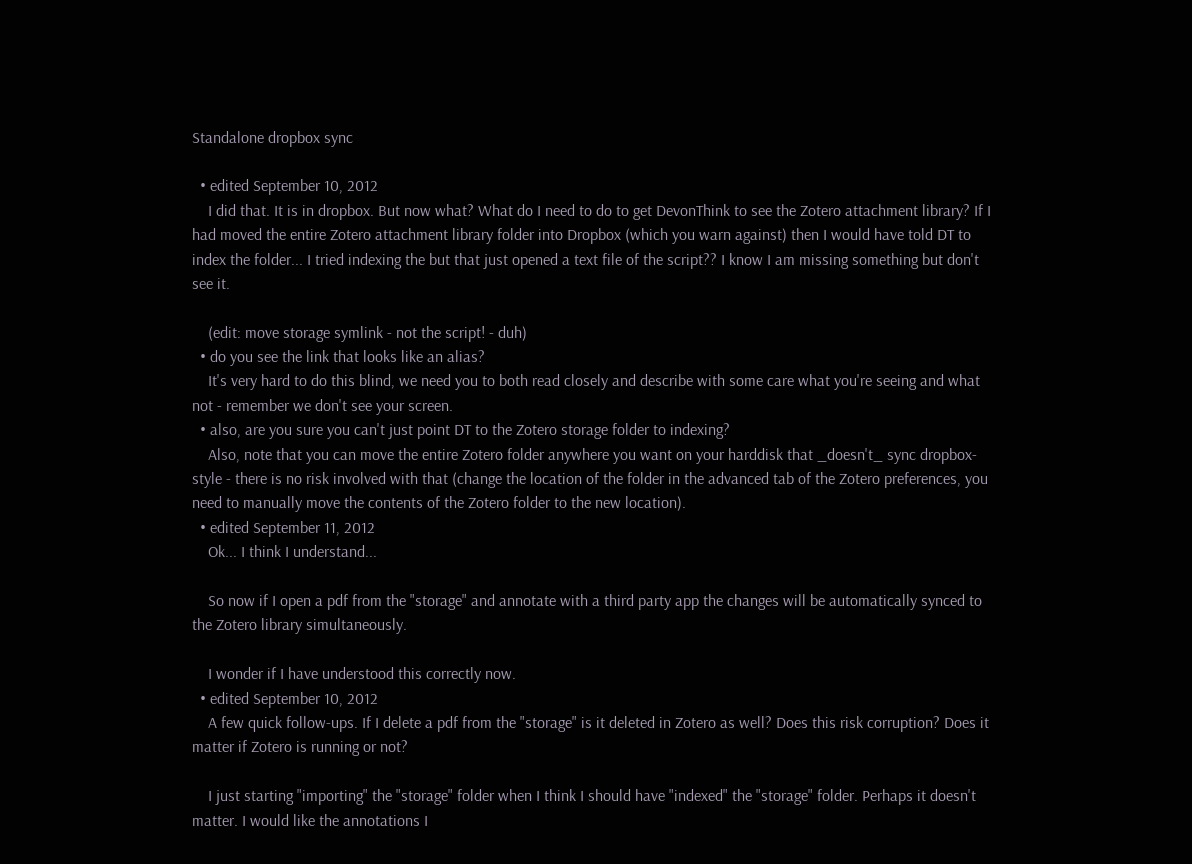Standalone dropbox sync

  • edited September 10, 2012
    I did that. It is in dropbox. But now what? What do I need to do to get DevonThink to see the Zotero attachment library? If I had moved the entire Zotero attachment library folder into Dropbox (which you warn against) then I would have told DT to index the folder... I tried indexing the but that just opened a text file of the script?? I know I am missing something but don't see it.

    (edit: move storage symlink - not the script! - duh)
  • do you see the link that looks like an alias?
    It's very hard to do this blind, we need you to both read closely and describe with some care what you're seeing and what not - remember we don't see your screen.
  • also, are you sure you can't just point DT to the Zotero storage folder to indexing?
    Also, note that you can move the entire Zotero folder anywhere you want on your harddisk that _doesn't_ sync dropbox-style - there is no risk involved with that (change the location of the folder in the advanced tab of the Zotero preferences, you need to manually move the contents of the Zotero folder to the new location).
  • edited September 11, 2012
    Ok... I think I understand...

    So now if I open a pdf from the "storage" and annotate with a third party app the changes will be automatically synced to the Zotero library simultaneously.

    I wonder if I have understood this correctly now.
  • edited September 10, 2012
    A few quick follow-ups. If I delete a pdf from the "storage" is it deleted in Zotero as well? Does this risk corruption? Does it matter if Zotero is running or not?

    I just starting "importing" the "storage" folder when I think I should have "indexed" the "storage" folder. Perhaps it doesn't matter. I would like the annotations I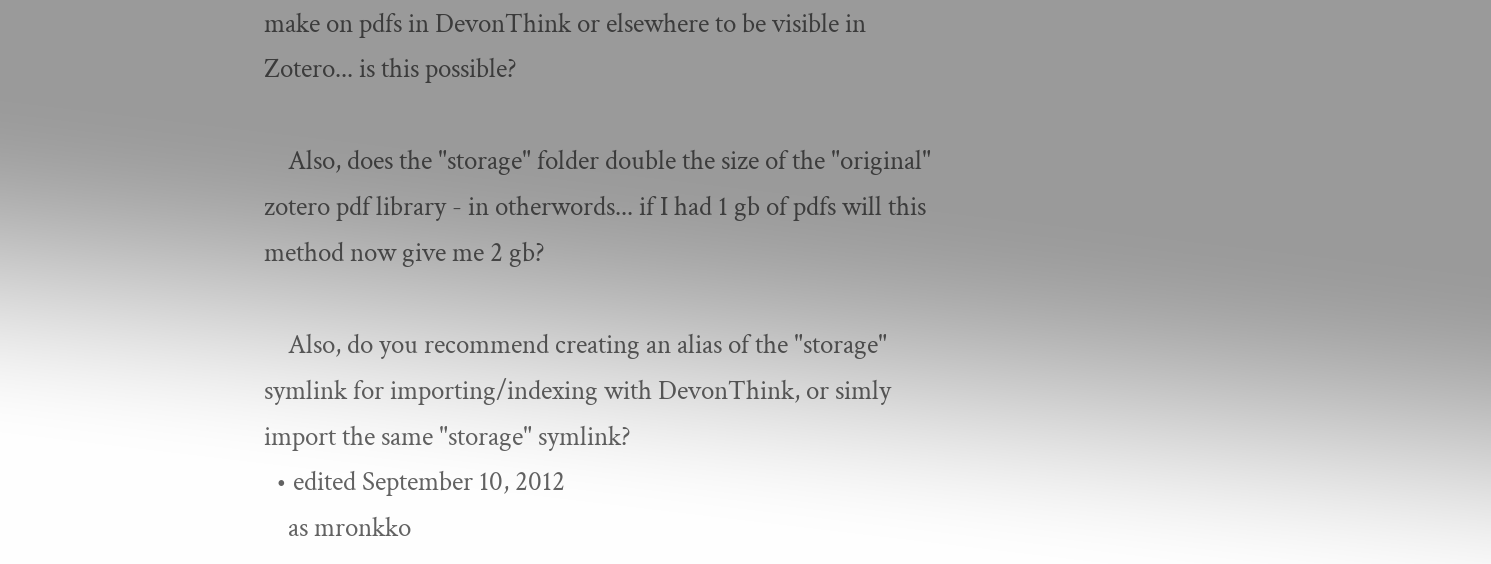make on pdfs in DevonThink or elsewhere to be visible in Zotero... is this possible?

    Also, does the "storage" folder double the size of the "original" zotero pdf library - in otherwords... if I had 1 gb of pdfs will this method now give me 2 gb?

    Also, do you recommend creating an alias of the "storage" symlink for importing/indexing with DevonThink, or simly import the same "storage" symlink?
  • edited September 10, 2012
    as mronkko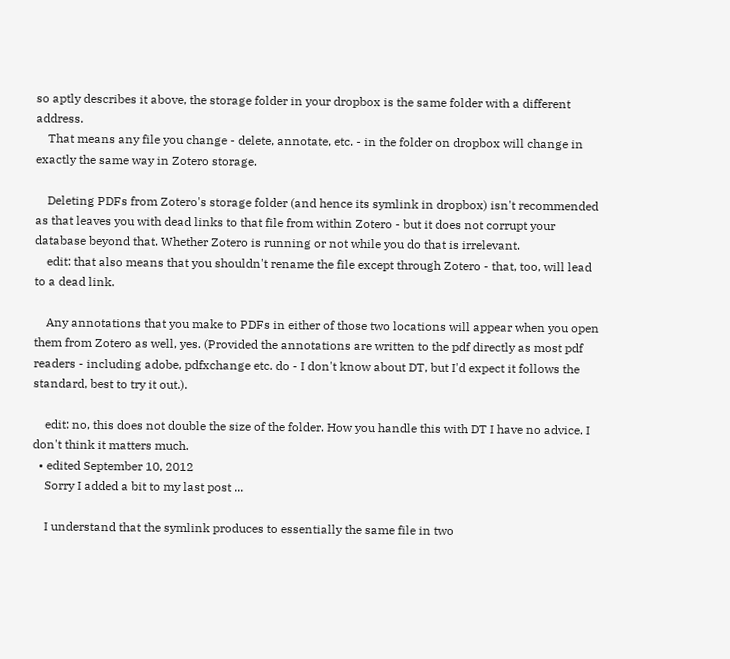so aptly describes it above, the storage folder in your dropbox is the same folder with a different address.
    That means any file you change - delete, annotate, etc. - in the folder on dropbox will change in exactly the same way in Zotero storage.

    Deleting PDFs from Zotero's storage folder (and hence its symlink in dropbox) isn't recommended as that leaves you with dead links to that file from within Zotero - but it does not corrupt your database beyond that. Whether Zotero is running or not while you do that is irrelevant.
    edit: that also means that you shouldn't rename the file except through Zotero - that, too, will lead to a dead link.

    Any annotations that you make to PDFs in either of those two locations will appear when you open them from Zotero as well, yes. (Provided the annotations are written to the pdf directly as most pdf readers - including adobe, pdfxchange etc. do - I don't know about DT, but I'd expect it follows the standard, best to try it out.).

    edit: no, this does not double the size of the folder. How you handle this with DT I have no advice. I don't think it matters much.
  • edited September 10, 2012
    Sorry I added a bit to my last post ...

    I understand that the symlink produces to essentially the same file in two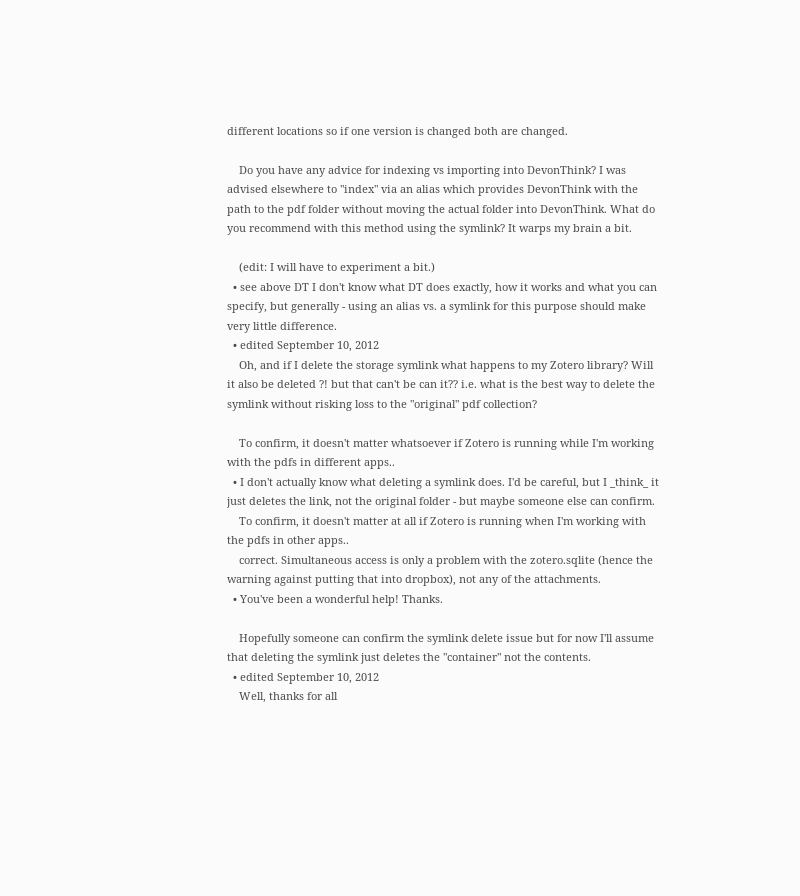different locations so if one version is changed both are changed.

    Do you have any advice for indexing vs importing into DevonThink? I was advised elsewhere to "index" via an alias which provides DevonThink with the path to the pdf folder without moving the actual folder into DevonThink. What do you recommend with this method using the symlink? It warps my brain a bit.

    (edit: I will have to experiment a bit.)
  • see above DT I don't know what DT does exactly, how it works and what you can specify, but generally - using an alias vs. a symlink for this purpose should make very little difference.
  • edited September 10, 2012
    Oh, and if I delete the storage symlink what happens to my Zotero library? Will it also be deleted ?! but that can't be can it?? i.e. what is the best way to delete the symlink without risking loss to the "original" pdf collection?

    To confirm, it doesn't matter whatsoever if Zotero is running while I'm working with the pdfs in different apps..
  • I don't actually know what deleting a symlink does. I'd be careful, but I _think_ it just deletes the link, not the original folder - but maybe someone else can confirm.
    To confirm, it doesn't matter at all if Zotero is running when I'm working with the pdfs in other apps..
    correct. Simultaneous access is only a problem with the zotero.sqlite (hence the warning against putting that into dropbox), not any of the attachments.
  • You've been a wonderful help! Thanks.

    Hopefully someone can confirm the symlink delete issue but for now I'll assume that deleting the symlink just deletes the "container" not the contents.
  • edited September 10, 2012
    Well, thanks for all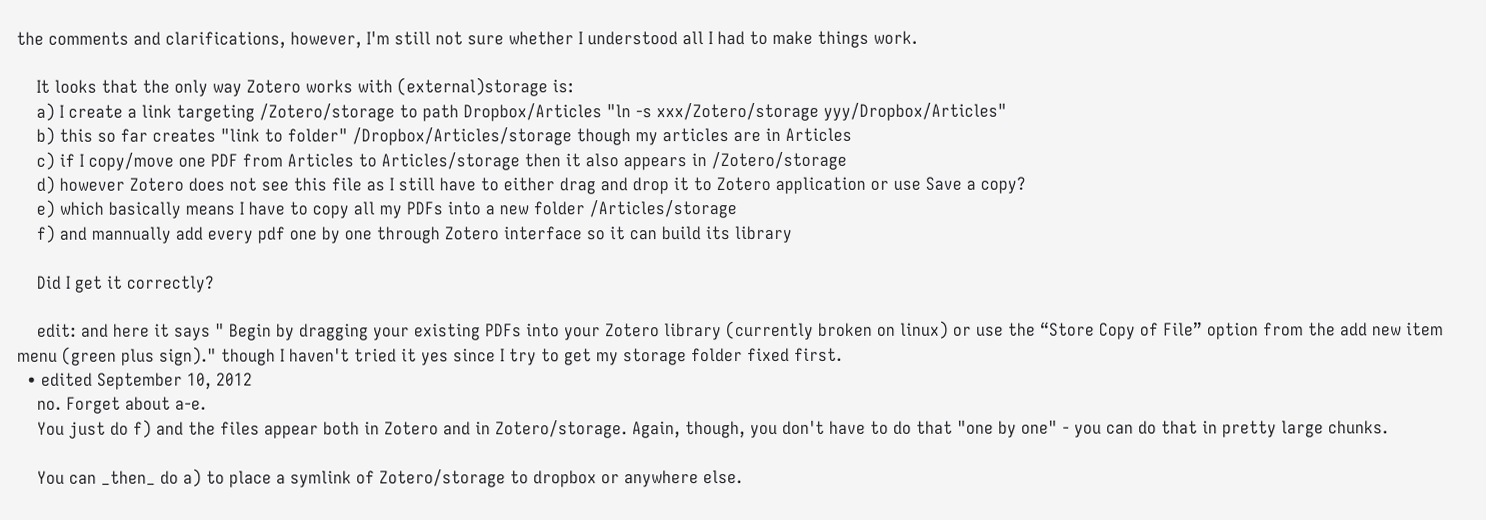the comments and clarifications, however, I'm still not sure whether I understood all I had to make things work.

    It looks that the only way Zotero works with (external)storage is:
    a) I create a link targeting /Zotero/storage to path Dropbox/Articles "ln -s xxx/Zotero/storage yyy/Dropbox/Articles"
    b) this so far creates "link to folder" /Dropbox/Articles/storage though my articles are in Articles
    c) if I copy/move one PDF from Articles to Articles/storage then it also appears in /Zotero/storage
    d) however Zotero does not see this file as I still have to either drag and drop it to Zotero application or use Save a copy?
    e) which basically means I have to copy all my PDFs into a new folder /Articles/storage
    f) and mannually add every pdf one by one through Zotero interface so it can build its library

    Did I get it correctly?

    edit: and here it says " Begin by dragging your existing PDFs into your Zotero library (currently broken on linux) or use the “Store Copy of File” option from the add new item menu (green plus sign)." though I haven't tried it yes since I try to get my storage folder fixed first.
  • edited September 10, 2012
    no. Forget about a-e.
    You just do f) and the files appear both in Zotero and in Zotero/storage. Again, though, you don't have to do that "one by one" - you can do that in pretty large chunks.

    You can _then_ do a) to place a symlink of Zotero/storage to dropbox or anywhere else.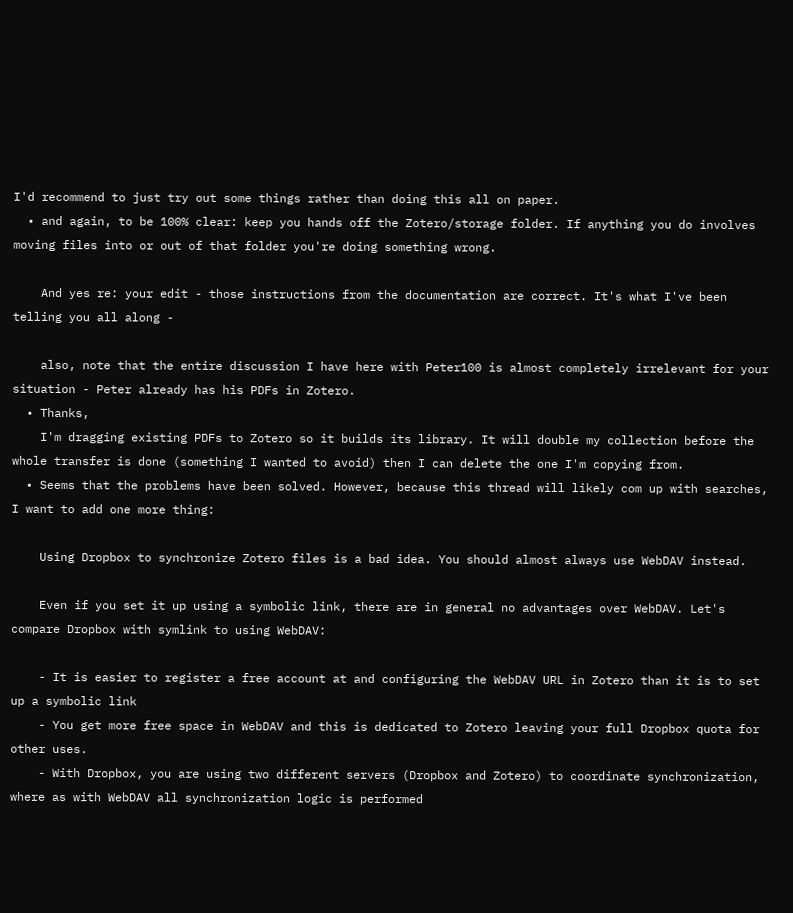I'd recommend to just try out some things rather than doing this all on paper.
  • and again, to be 100% clear: keep you hands off the Zotero/storage folder. If anything you do involves moving files into or out of that folder you're doing something wrong.

    And yes re: your edit - those instructions from the documentation are correct. It's what I've been telling you all along -

    also, note that the entire discussion I have here with Peter100 is almost completely irrelevant for your situation - Peter already has his PDFs in Zotero.
  • Thanks,
    I'm dragging existing PDFs to Zotero so it builds its library. It will double my collection before the whole transfer is done (something I wanted to avoid) then I can delete the one I'm copying from.
  • Seems that the problems have been solved. However, because this thread will likely com up with searches, I want to add one more thing:

    Using Dropbox to synchronize Zotero files is a bad idea. You should almost always use WebDAV instead.

    Even if you set it up using a symbolic link, there are in general no advantages over WebDAV. Let's compare Dropbox with symlink to using WebDAV:

    - It is easier to register a free account at and configuring the WebDAV URL in Zotero than it is to set up a symbolic link
    - You get more free space in WebDAV and this is dedicated to Zotero leaving your full Dropbox quota for other uses.
    - With Dropbox, you are using two different servers (Dropbox and Zotero) to coordinate synchronization, where as with WebDAV all synchronization logic is performed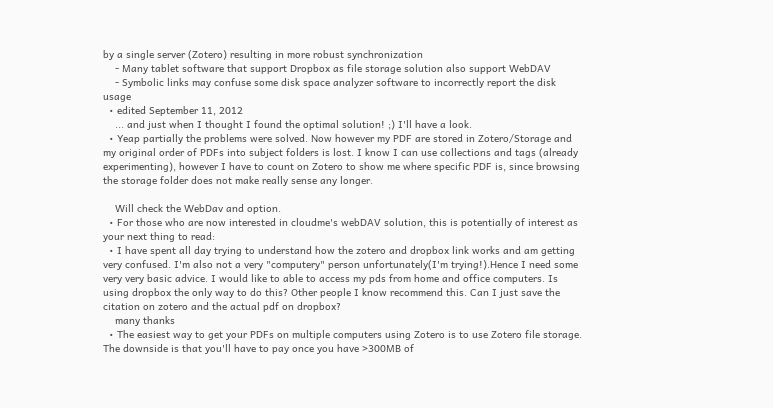by a single server (Zotero) resulting in more robust synchronization
    - Many tablet software that support Dropbox as file storage solution also support WebDAV
    - Symbolic links may confuse some disk space analyzer software to incorrectly report the disk usage
  • edited September 11, 2012
    ... and just when I thought I found the optimal solution! ;) I'll have a look.
  • Yeap partially the problems were solved. Now however my PDF are stored in Zotero/Storage and my original order of PDFs into subject folders is lost. I know I can use collections and tags (already experimenting), however I have to count on Zotero to show me where specific PDF is, since browsing the storage folder does not make really sense any longer.

    Will check the WebDav and option.
  • For those who are now interested in cloudme's webDAV solution, this is potentially of interest as your next thing to read:
  • I have spent all day trying to understand how the zotero and dropbox link works and am getting very confused. I'm also not a very "computery" person unfortunately(I'm trying!).Hence I need some very very basic advice. I would like to able to access my pds from home and office computers. Is using dropbox the only way to do this? Other people I know recommend this. Can I just save the citation on zotero and the actual pdf on dropbox?
    many thanks
  • The easiest way to get your PDFs on multiple computers using Zotero is to use Zotero file storage. The downside is that you'll have to pay once you have >300MB of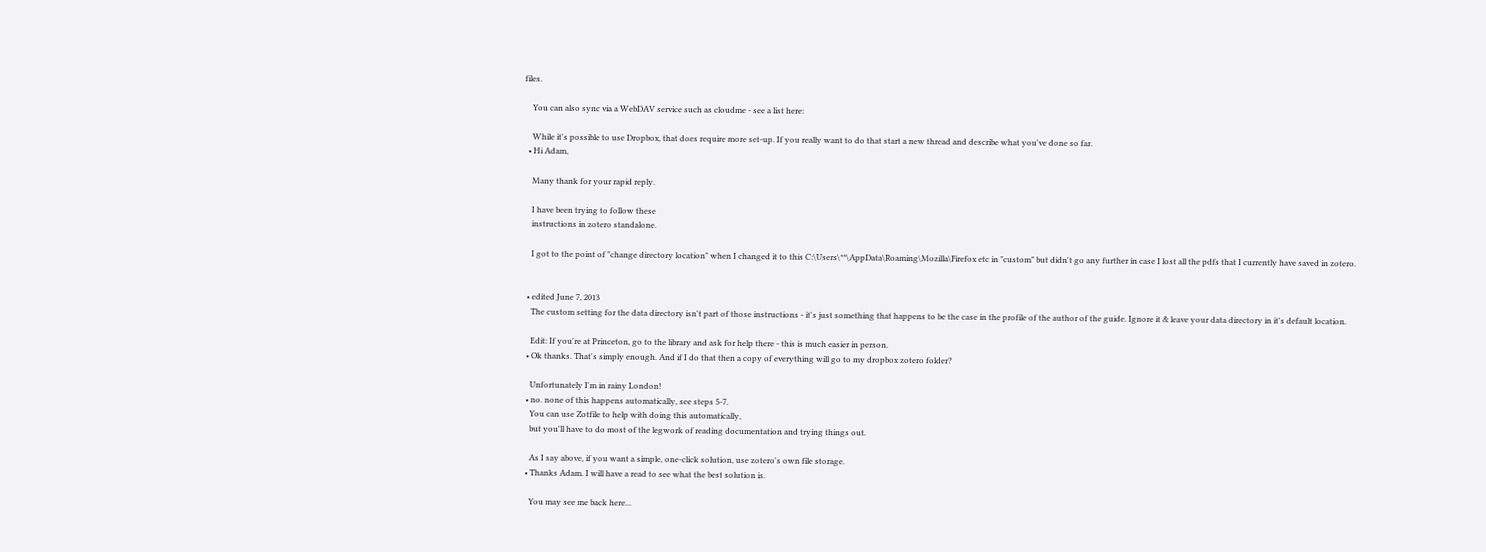files.

    You can also sync via a WebDAV service such as cloudme - see a list here:

    While it's possible to use Dropbox, that does require more set-up. If you really want to do that start a new thread and describe what you've done so far.
  • Hi Adam,

    Many thank for your rapid reply.

    I have been trying to follow these
    instructions in zotero standalone.

    I got to the point of "change directory location" when I changed it to this C:\Users\**\AppData\Roaming\Mozilla\Firefox etc in "custom" but didn't go any further in case I lost all the pdfs that I currently have saved in zotero.


  • edited June 7, 2013
    The custom setting for the data directory isn't part of those instructions - it's just something that happens to be the case in the profile of the author of the guide. Ignore it & leave your data directory in it's default location.

    Edit: If you're at Princeton, go to the library and ask for help there - this is much easier in person.
  • Ok thanks. That's simply enough. And if I do that then a copy of everything will go to my dropbox zotero folder?

    Unfortunately I'm in rainy London!
  • no. none of this happens automatically, see steps 5-7.
    You can use Zotfile to help with doing this automatically,
    but you'll have to do most of the legwork of reading documentation and trying things out.

    As I say above, if you want a simple, one-click solution, use zotero's own file storage.
  • Thanks Adam. I will have a read to see what the best solution is.

    You may see me back here...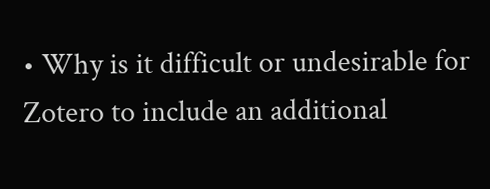• Why is it difficult or undesirable for Zotero to include an additional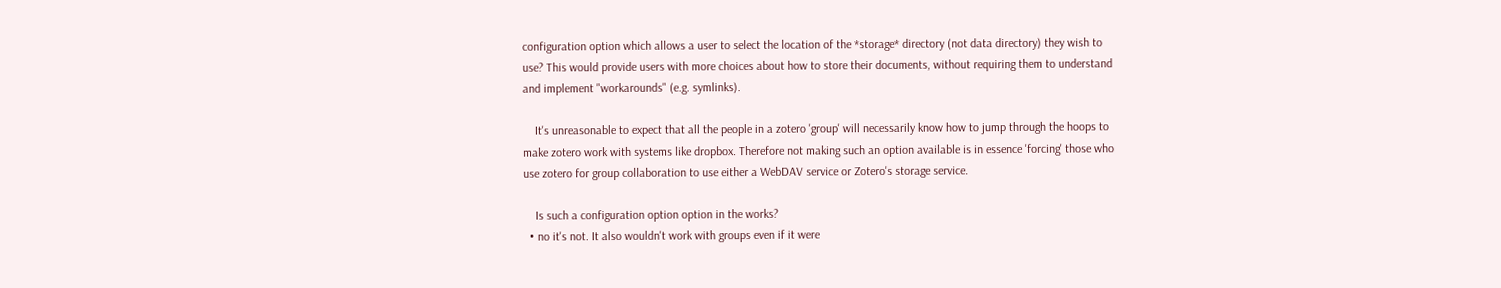configuration option which allows a user to select the location of the *storage* directory (not data directory) they wish to use? This would provide users with more choices about how to store their documents, without requiring them to understand and implement "workarounds" (e.g. symlinks).

    It's unreasonable to expect that all the people in a zotero 'group' will necessarily know how to jump through the hoops to make zotero work with systems like dropbox. Therefore not making such an option available is in essence 'forcing' those who use zotero for group collaboration to use either a WebDAV service or Zotero's storage service.

    Is such a configuration option option in the works?
  • no it's not. It also wouldn't work with groups even if it were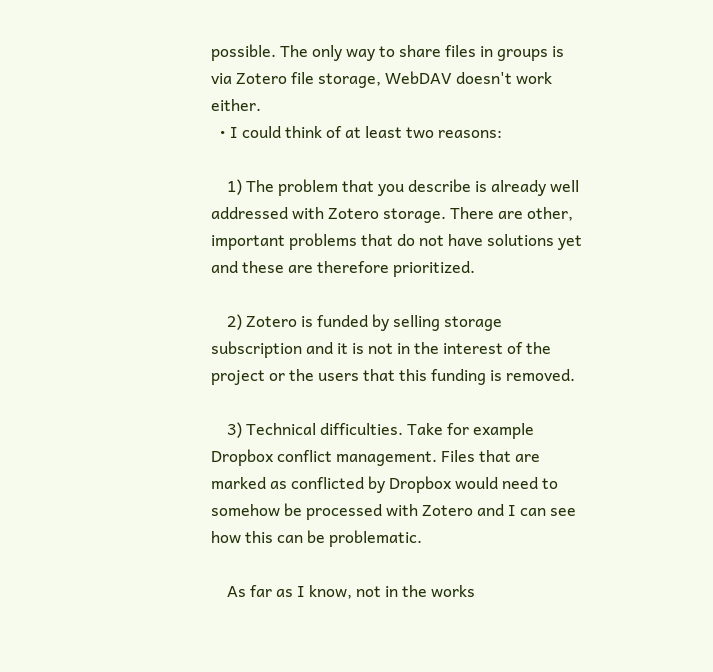possible. The only way to share files in groups is via Zotero file storage, WebDAV doesn't work either.
  • I could think of at least two reasons:

    1) The problem that you describe is already well addressed with Zotero storage. There are other, important problems that do not have solutions yet and these are therefore prioritized.

    2) Zotero is funded by selling storage subscription and it is not in the interest of the project or the users that this funding is removed.

    3) Technical difficulties. Take for example Dropbox conflict management. Files that are marked as conflicted by Dropbox would need to somehow be processed with Zotero and I can see how this can be problematic.

    As far as I know, not in the works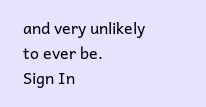and very unlikely to ever be.
Sign In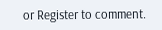or Register to comment.